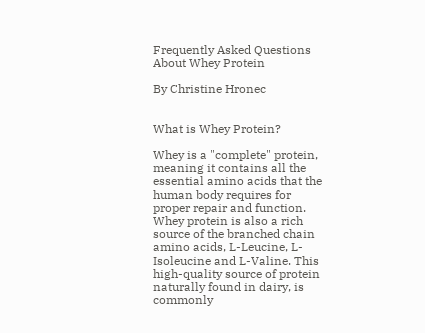Frequently Asked Questions About Whey Protein

By Christine Hronec


What is Whey Protein?

Whey is a "complete" protein, meaning it contains all the essential amino acids that the human body requires for proper repair and function. Whey protein is also a rich source of the branched chain amino acids, L-Leucine, L-Isoleucine and L-Valine. This high-quality source of protein naturally found in dairy, is commonly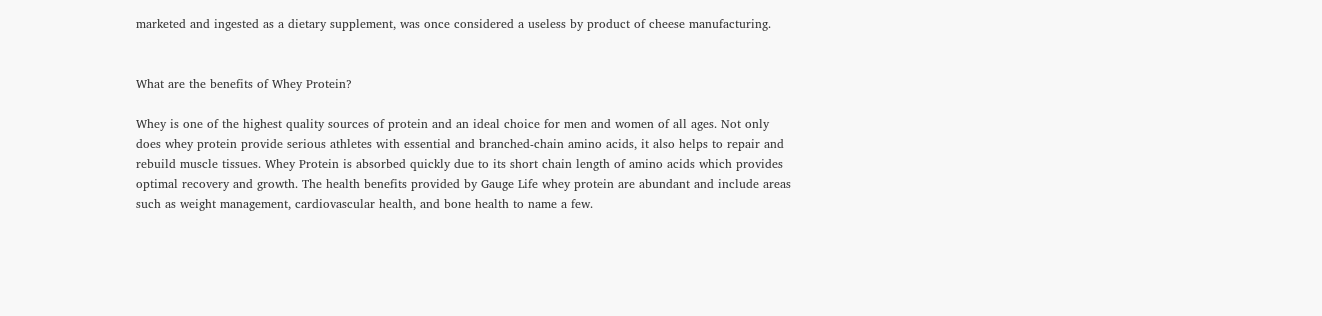marketed and ingested as a dietary supplement, was once considered a useless by product of cheese manufacturing.


What are the benefits of Whey Protein?

Whey is one of the highest quality sources of protein and an ideal choice for men and women of all ages. Not only does whey protein provide serious athletes with essential and branched-chain amino acids, it also helps to repair and rebuild muscle tissues. Whey Protein is absorbed quickly due to its short chain length of amino acids which provides optimal recovery and growth. The health benefits provided by Gauge Life whey protein are abundant and include areas such as weight management, cardiovascular health, and bone health to name a few.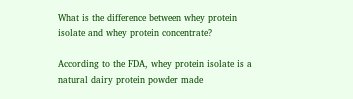What is the difference between whey protein isolate and whey protein concentrate?

According to the FDA, whey protein isolate is a natural dairy protein powder made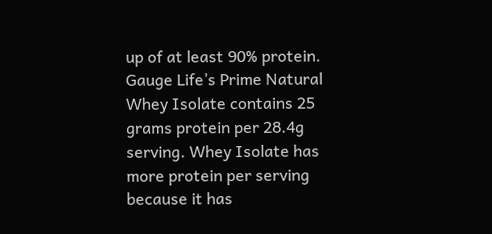up of at least 90% protein. Gauge Life’s Prime Natural Whey Isolate contains 25 grams protein per 28.4g serving. Whey Isolate has more protein per serving because it has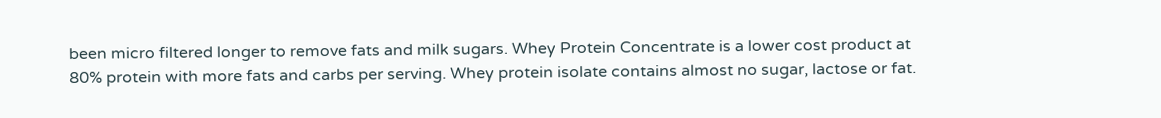been micro filtered longer to remove fats and milk sugars. Whey Protein Concentrate is a lower cost product at 80% protein with more fats and carbs per serving. Whey protein isolate contains almost no sugar, lactose or fat.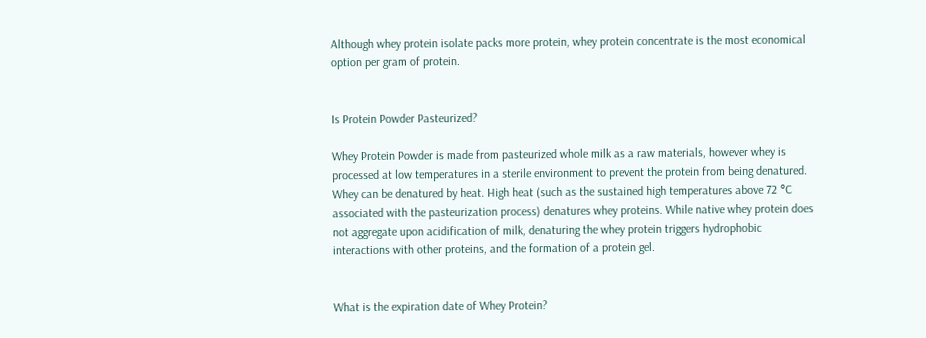Although whey protein isolate packs more protein, whey protein concentrate is the most economical option per gram of protein.


Is Protein Powder Pasteurized?

Whey Protein Powder is made from pasteurized whole milk as a raw materials, however whey is processed at low temperatures in a sterile environment to prevent the protein from being denatured. Whey can be denatured by heat. High heat (such as the sustained high temperatures above 72 °C associated with the pasteurization process) denatures whey proteins. While native whey protein does not aggregate upon acidification of milk, denaturing the whey protein triggers hydrophobic interactions with other proteins, and the formation of a protein gel.


What is the expiration date of Whey Protein?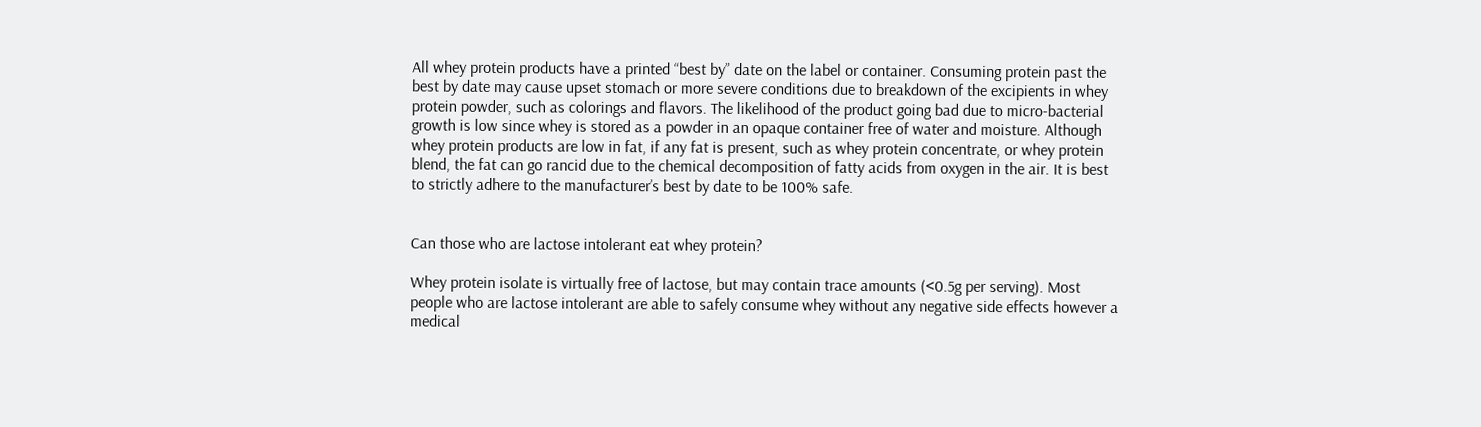All whey protein products have a printed “best by” date on the label or container. Consuming protein past the best by date may cause upset stomach or more severe conditions due to breakdown of the excipients in whey protein powder, such as colorings and flavors. The likelihood of the product going bad due to micro-bacterial growth is low since whey is stored as a powder in an opaque container free of water and moisture. Although whey protein products are low in fat, if any fat is present, such as whey protein concentrate, or whey protein blend, the fat can go rancid due to the chemical decomposition of fatty acids from oxygen in the air. It is best to strictly adhere to the manufacturer’s best by date to be 100% safe.


Can those who are lactose intolerant eat whey protein?

Whey protein isolate is virtually free of lactose, but may contain trace amounts (<0.5g per serving). Most people who are lactose intolerant are able to safely consume whey without any negative side effects however a medical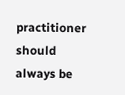practitioner should always be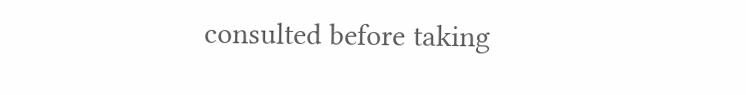consulted before taking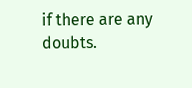if there are any doubts.